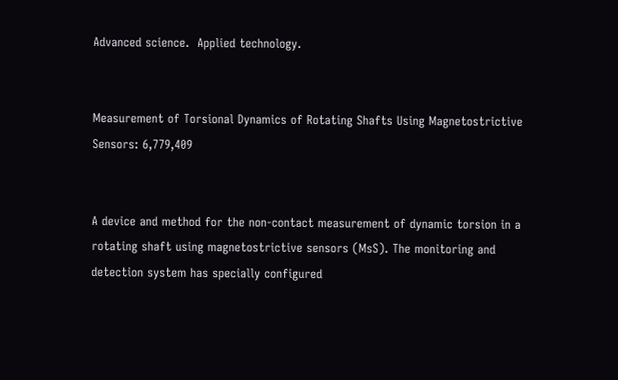Advanced science.  Applied technology.


Measurement of Torsional Dynamics of Rotating Shafts Using Magnetostrictive Sensors: 6,779,409


A device and method for the non-contact measurement of dynamic torsion in a rotating shaft using magnetostrictive sensors (MsS). The monitoring and detection system has specially configured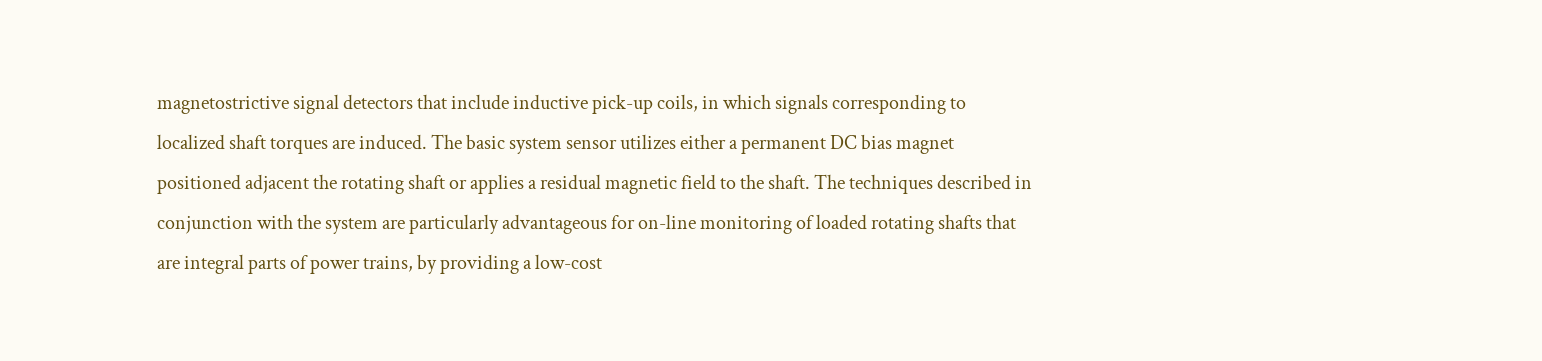magnetostrictive signal detectors that include inductive pick-up coils, in which signals corresponding to localized shaft torques are induced. The basic system sensor utilizes either a permanent DC bias magnet positioned adjacent the rotating shaft or applies a residual magnetic field to the shaft. The techniques described in conjunction with the system are particularly advantageous for on-line monitoring of loaded rotating shafts that are integral parts of power trains, by providing a low-cost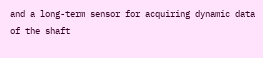and a long-term sensor for acquiring dynamic data of the shaft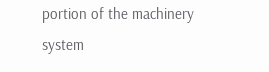portion of the machinery system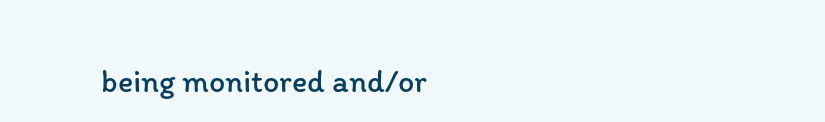being monitored and/or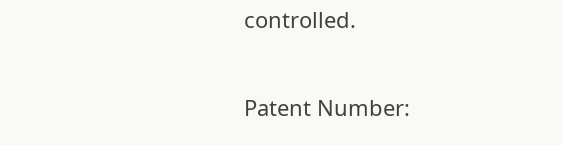controlled.

Patent Number: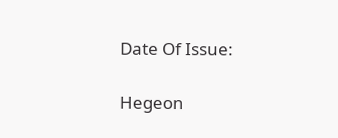Date Of Issue:

Hegeon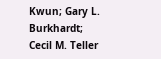Kwun; Gary L. Burkhardt; Cecil M. Teller